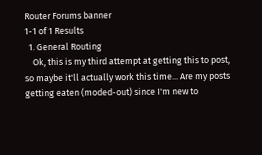Router Forums banner
1-1 of 1 Results
  1. General Routing
    Ok, this is my third attempt at getting this to post, so maybe it'll actually work this time... Are my posts getting eaten (moded-out) since I'm new to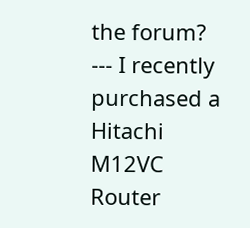the forum? --- I recently purchased a Hitachi M12VC Router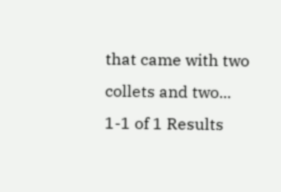that came with two collets and two...
1-1 of 1 Results